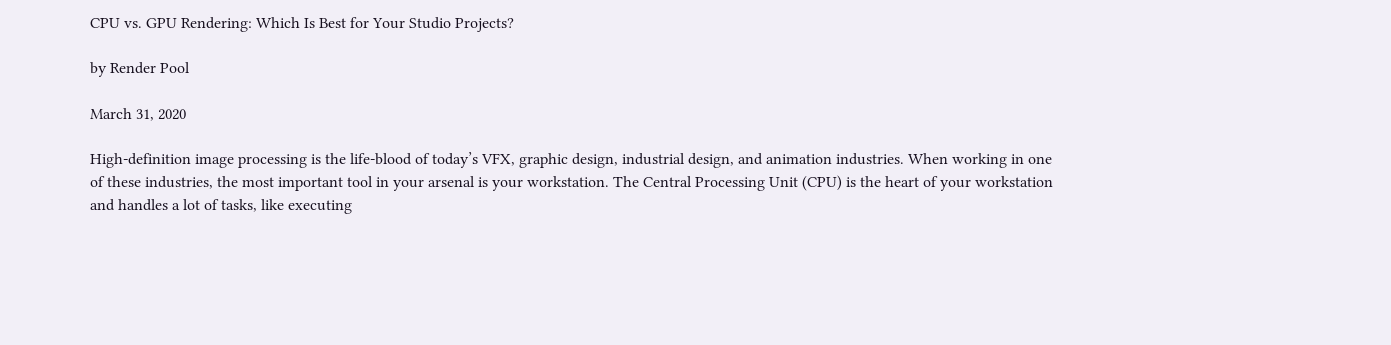CPU vs. GPU Rendering: Which Is Best for Your Studio Projects?

by Render Pool

March 31, 2020

High-definition image processing is the life-blood of today’s VFX, graphic design, industrial design, and animation industries. When working in one of these industries, the most important tool in your arsenal is your workstation. The Central Processing Unit (CPU) is the heart of your workstation and handles a lot of tasks, like executing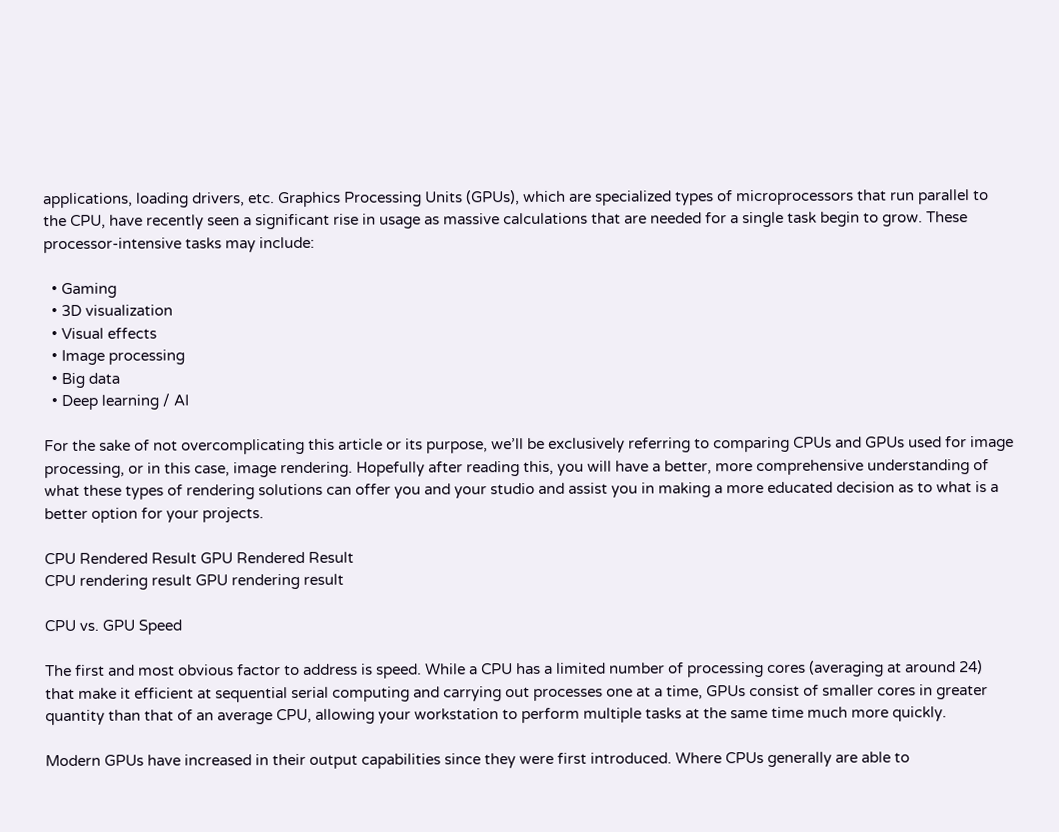applications, loading drivers, etc. Graphics Processing Units (GPUs), which are specialized types of microprocessors that run parallel to the CPU, have recently seen a significant rise in usage as massive calculations that are needed for a single task begin to grow. These processor-intensive tasks may include:

  • Gaming
  • 3D visualization
  • Visual effects
  • Image processing
  • Big data
  • Deep learning / AI

For the sake of not overcomplicating this article or its purpose, we’ll be exclusively referring to comparing CPUs and GPUs used for image processing, or in this case, image rendering. Hopefully after reading this, you will have a better, more comprehensive understanding of what these types of rendering solutions can offer you and your studio and assist you in making a more educated decision as to what is a better option for your projects.

CPU Rendered Result GPU Rendered Result
CPU rendering result GPU rendering result

CPU vs. GPU Speed

The first and most obvious factor to address is speed. While a CPU has a limited number of processing cores (averaging at around 24) that make it efficient at sequential serial computing and carrying out processes one at a time, GPUs consist of smaller cores in greater quantity than that of an average CPU, allowing your workstation to perform multiple tasks at the same time much more quickly.

Modern GPUs have increased in their output capabilities since they were first introduced. Where CPUs generally are able to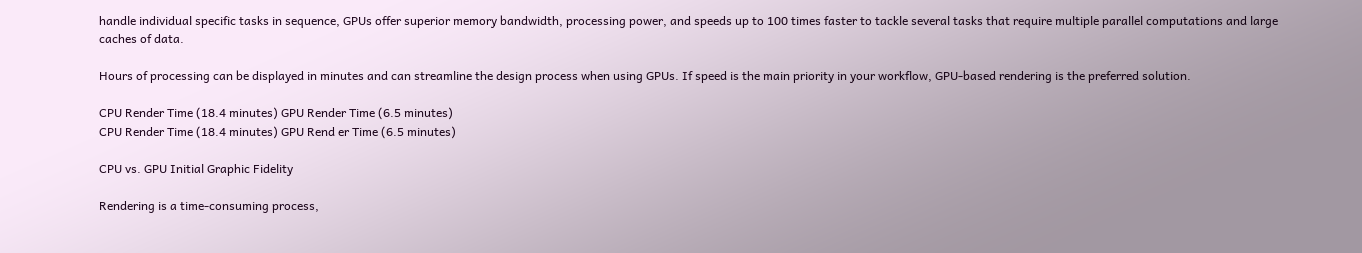handle individual specific tasks in sequence, GPUs offer superior memory bandwidth, processing power, and speeds up to 100 times faster to tackle several tasks that require multiple parallel computations and large caches of data.

Hours of processing can be displayed in minutes and can streamline the design process when using GPUs. If speed is the main priority in your workflow, GPU-based rendering is the preferred solution.

CPU Render Time (18.4 minutes) GPU Render Time (6.5 minutes)
CPU Render Time (18.4 minutes) GPU Rend er Time (6.5 minutes)

CPU vs. GPU Initial Graphic Fidelity

Rendering is a time-consuming process,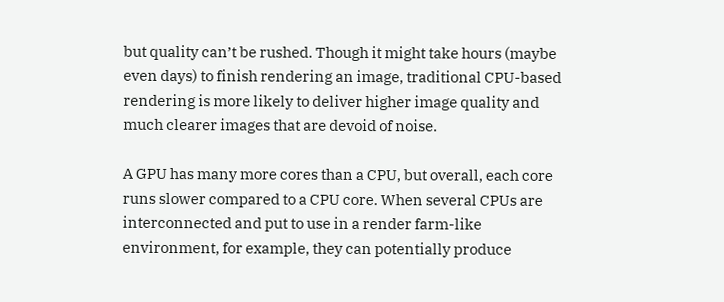but quality can’t be rushed. Though it might take hours (maybe even days) to finish rendering an image, traditional CPU-based rendering is more likely to deliver higher image quality and much clearer images that are devoid of noise.

A GPU has many more cores than a CPU, but overall, each core runs slower compared to a CPU core. When several CPUs are interconnected and put to use in a render farm-like environment, for example, they can potentially produce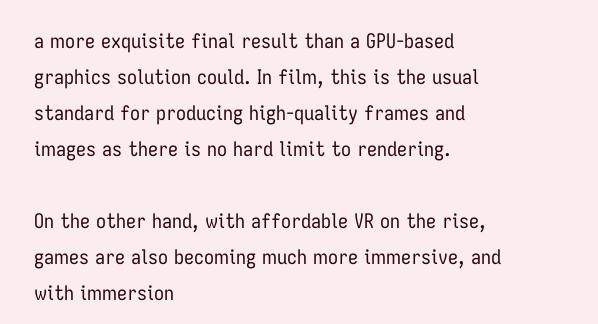a more exquisite final result than a GPU-based graphics solution could. In film, this is the usual standard for producing high-quality frames and images as there is no hard limit to rendering.

On the other hand, with affordable VR on the rise, games are also becoming much more immersive, and with immersion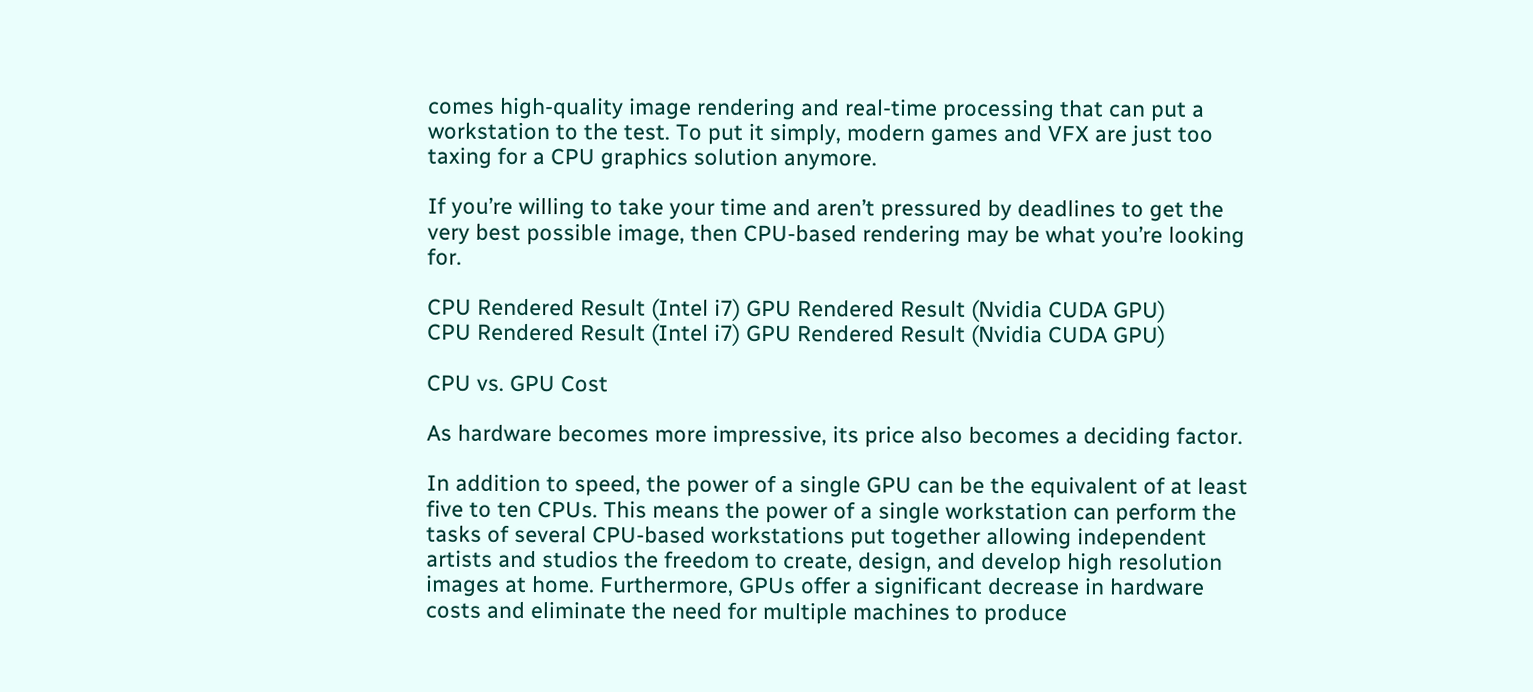comes high-quality image rendering and real-time processing that can put a workstation to the test. To put it simply, modern games and VFX are just too taxing for a CPU graphics solution anymore.

If you’re willing to take your time and aren’t pressured by deadlines to get the very best possible image, then CPU-based rendering may be what you’re looking for.

CPU Rendered Result (Intel i7) GPU Rendered Result (Nvidia CUDA GPU)
CPU Rendered Result (Intel i7) GPU Rendered Result (Nvidia CUDA GPU)

CPU vs. GPU Cost

As hardware becomes more impressive, its price also becomes a deciding factor.

In addition to speed, the power of a single GPU can be the equivalent of at least five to ten CPUs. This means the power of a single workstation can perform the tasks of several CPU-based workstations put together allowing independent artists and studios the freedom to create, design, and develop high resolution images at home. Furthermore, GPUs offer a significant decrease in hardware costs and eliminate the need for multiple machines to produce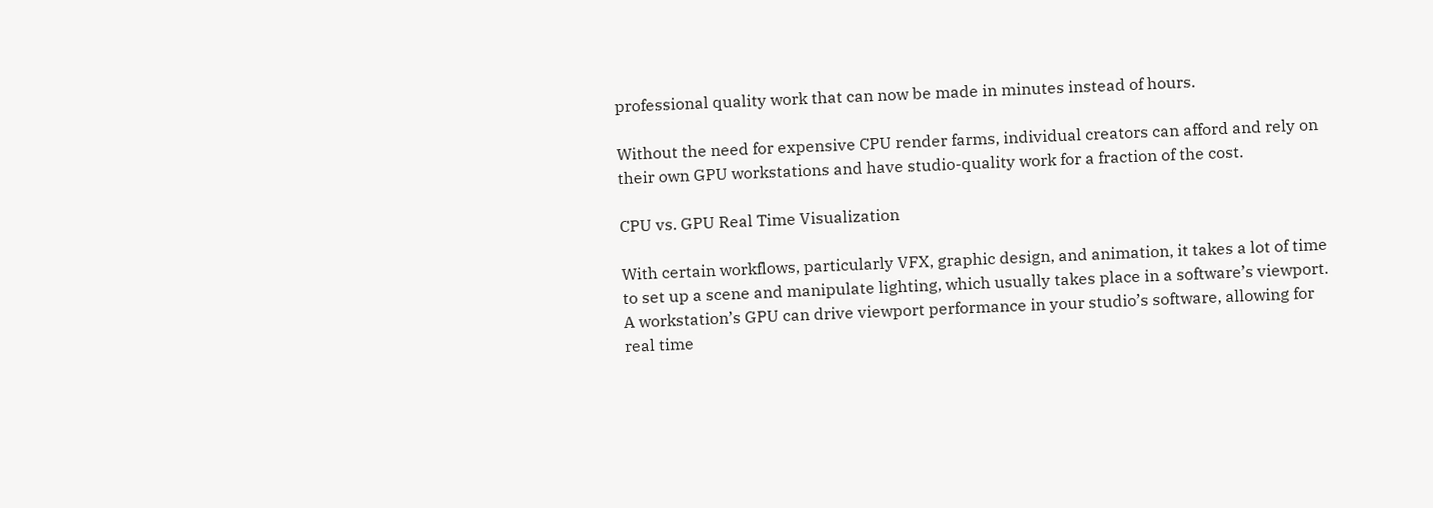professional quality work that can now be made in minutes instead of hours.

Without the need for expensive CPU render farms, individual creators can afford and rely on their own GPU workstations and have studio-quality work for a fraction of the cost.

CPU vs. GPU Real Time Visualization

With certain workflows, particularly VFX, graphic design, and animation, it takes a lot of time to set up a scene and manipulate lighting, which usually takes place in a software’s viewport. A workstation’s GPU can drive viewport performance in your studio’s software, allowing for real time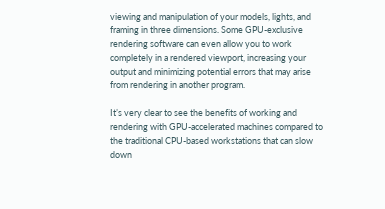viewing and manipulation of your models, lights, and framing in three dimensions. Some GPU-exclusive rendering software can even allow you to work completely in a rendered viewport, increasing your output and minimizing potential errors that may arise from rendering in another program.

It’s very clear to see the benefits of working and rendering with GPU-accelerated machines compared to the traditional CPU-based workstations that can slow down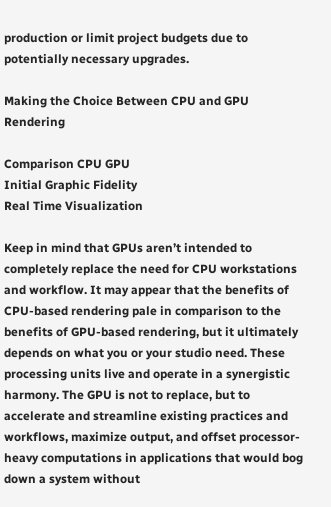production or limit project budgets due to potentially necessary upgrades.

Making the Choice Between CPU and GPU Rendering

Comparison CPU GPU
Initial Graphic Fidelity
Real Time Visualization

Keep in mind that GPUs aren’t intended to completely replace the need for CPU workstations and workflow. It may appear that the benefits of CPU-based rendering pale in comparison to the benefits of GPU-based rendering, but it ultimately depends on what you or your studio need. These processing units live and operate in a synergistic harmony. The GPU is not to replace, but to accelerate and streamline existing practices and workflows, maximize output, and offset processor-heavy computations in applications that would bog down a system without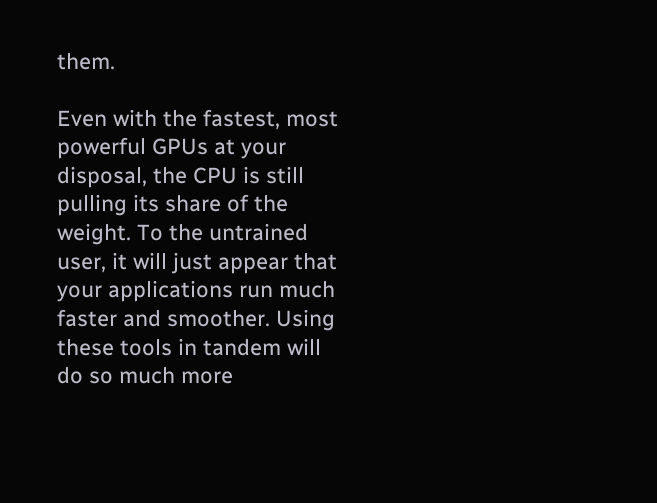them.

Even with the fastest, most powerful GPUs at your disposal, the CPU is still pulling its share of the weight. To the untrained user, it will just appear that your applications run much faster and smoother. Using these tools in tandem will do so much more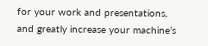for your work and presentations, and greatly increase your machine’s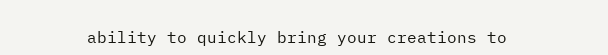ability to quickly bring your creations to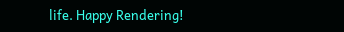life. Happy Rendering!